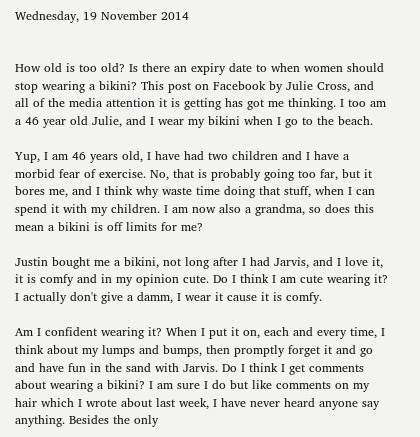Wednesday, 19 November 2014


How old is too old? Is there an expiry date to when women should stop wearing a bikini? This post on Facebook by Julie Cross, and all of the media attention it is getting has got me thinking. I too am a 46 year old Julie, and I wear my bikini when I go to the beach.

Yup, I am 46 years old, I have had two children and I have a morbid fear of exercise. No, that is probably going too far, but it bores me, and I think why waste time doing that stuff, when I can spend it with my children. I am now also a grandma, so does this mean a bikini is off limits for me?

Justin bought me a bikini, not long after I had Jarvis, and I love it, it is comfy and in my opinion cute. Do I think I am cute wearing it? I actually don't give a damm, I wear it cause it is comfy.

Am I confident wearing it? When I put it on, each and every time, I think about my lumps and bumps, then promptly forget it and go and have fun in the sand with Jarvis. Do I think I get comments about wearing a bikini? I am sure I do but like comments on my hair which I wrote about last week, I have never heard anyone say anything. Besides the only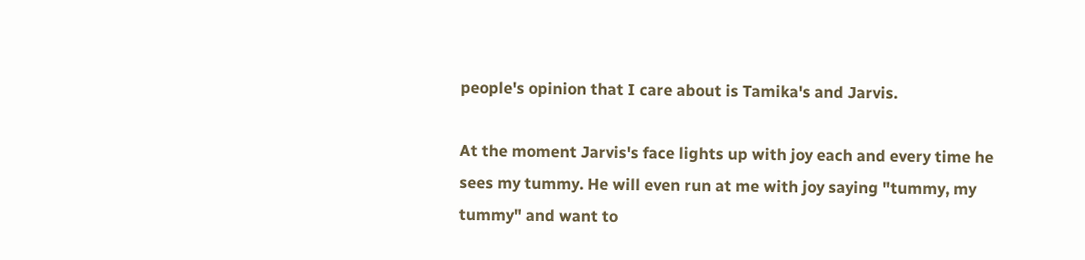people's opinion that I care about is Tamika's and Jarvis.

At the moment Jarvis's face lights up with joy each and every time he sees my tummy. He will even run at me with joy saying "tummy, my tummy" and want to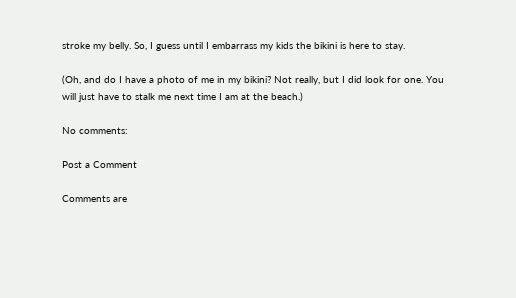stroke my belly. So, I guess until I embarrass my kids the bikini is here to stay.

(Oh, and do I have a photo of me in my bikini? Not really, but I did look for one. You will just have to stalk me next time I am at the beach.)

No comments:

Post a Comment

Comments are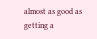almost as good as getting a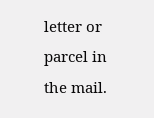letter or parcel in the mail.